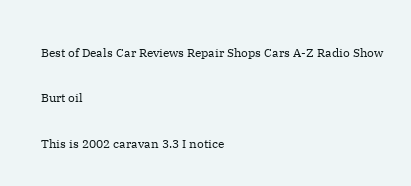Best of Deals Car Reviews Repair Shops Cars A-Z Radio Show

Burt oil

This is 2002 caravan 3.3 I notice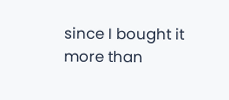since I bought it more than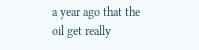a year ago that the oil get really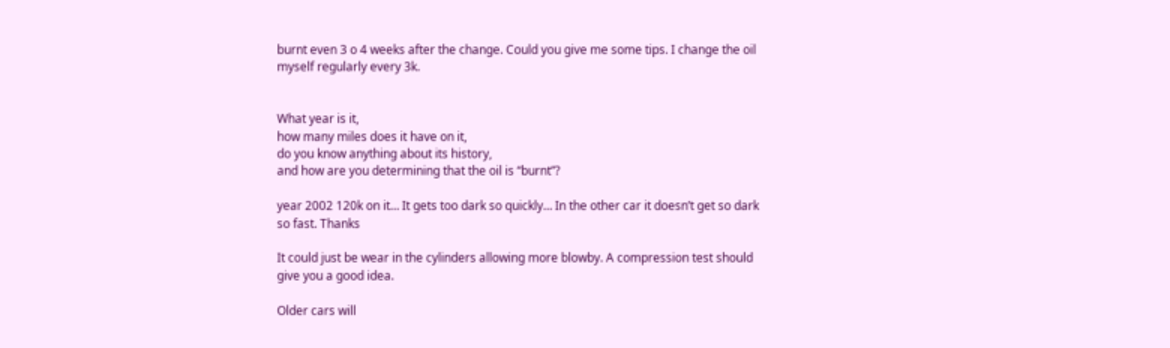burnt even 3 o 4 weeks after the change. Could you give me some tips. I change the oil myself regularly every 3k.


What year is it,
how many miles does it have on it,
do you know anything about its history,
and how are you determining that the oil is “burnt”?

year 2002 120k on it… It gets too dark so quickly… In the other car it doesn’t get so dark so fast. Thanks

It could just be wear in the cylinders allowing more blowby. A compression test should give you a good idea.

Older cars will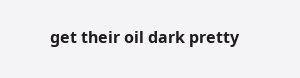get their oil dark pretty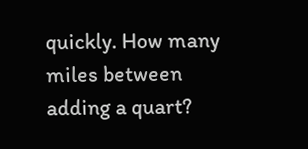quickly. How many miles between adding a quart?